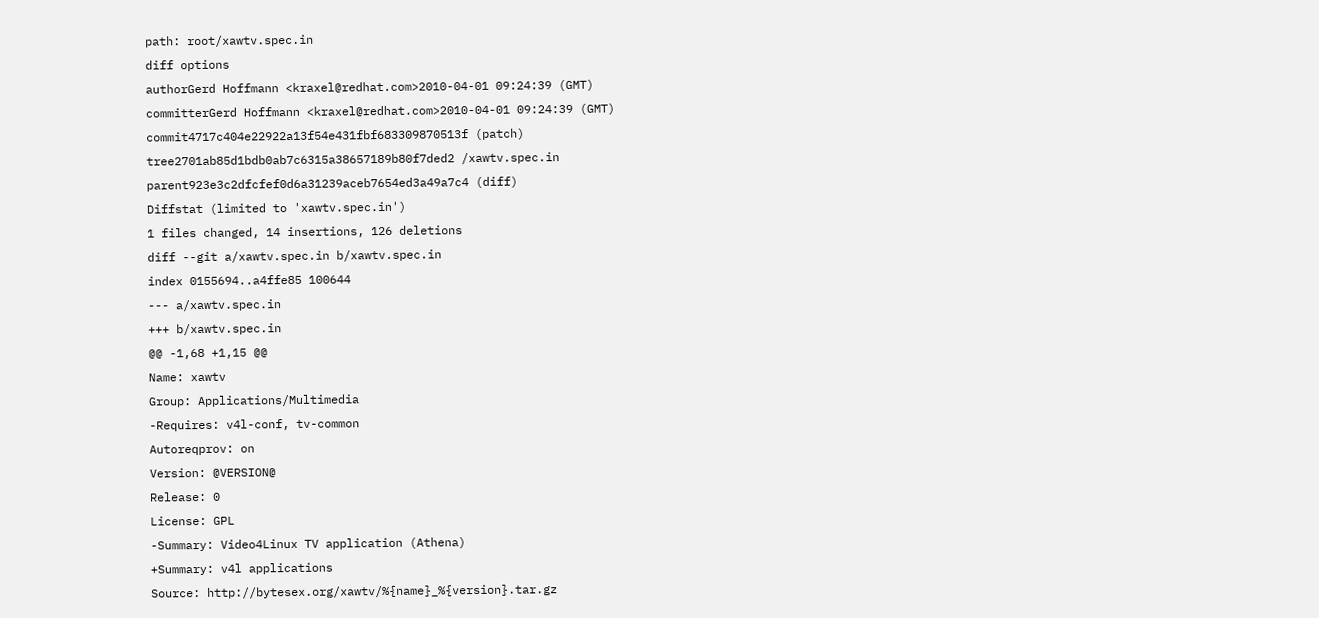path: root/xawtv.spec.in
diff options
authorGerd Hoffmann <kraxel@redhat.com>2010-04-01 09:24:39 (GMT)
committerGerd Hoffmann <kraxel@redhat.com>2010-04-01 09:24:39 (GMT)
commit4717c404e22922a13f54e431fbf683309870513f (patch)
tree2701ab85d1bdb0ab7c6315a38657189b80f7ded2 /xawtv.spec.in
parent923e3c2dfcfef0d6a31239aceb7654ed3a49a7c4 (diff)
Diffstat (limited to 'xawtv.spec.in')
1 files changed, 14 insertions, 126 deletions
diff --git a/xawtv.spec.in b/xawtv.spec.in
index 0155694..a4ffe85 100644
--- a/xawtv.spec.in
+++ b/xawtv.spec.in
@@ -1,68 +1,15 @@
Name: xawtv
Group: Applications/Multimedia
-Requires: v4l-conf, tv-common
Autoreqprov: on
Version: @VERSION@
Release: 0
License: GPL
-Summary: Video4Linux TV application (Athena)
+Summary: v4l applications
Source: http://bytesex.org/xawtv/%{name}_%{version}.tar.gz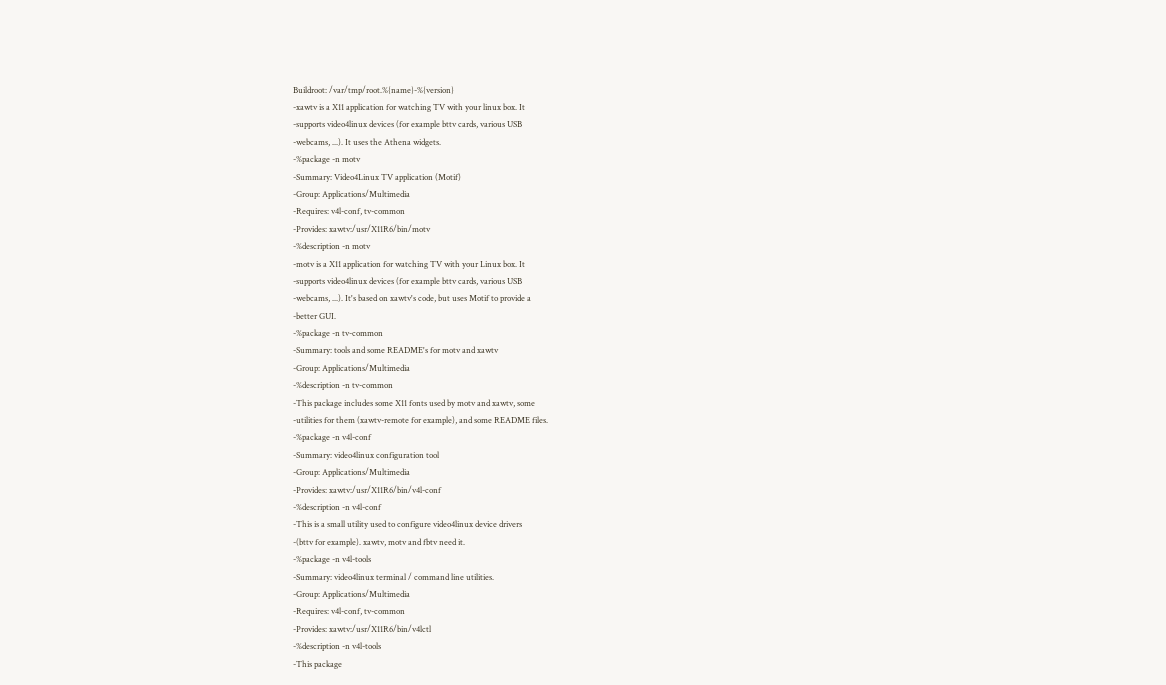Buildroot: /var/tmp/root.%{name}-%{version}
-xawtv is a X11 application for watching TV with your linux box. It
-supports video4linux devices (for example bttv cards, various USB
-webcams, ...). It uses the Athena widgets.
-%package -n motv
-Summary: Video4Linux TV application (Motif)
-Group: Applications/Multimedia
-Requires: v4l-conf, tv-common
-Provides: xawtv:/usr/X11R6/bin/motv
-%description -n motv
-motv is a X11 application for watching TV with your Linux box. It
-supports video4linux devices (for example bttv cards, various USB
-webcams, ...). It's based on xawtv's code, but uses Motif to provide a
-better GUI.
-%package -n tv-common
-Summary: tools and some README's for motv and xawtv
-Group: Applications/Multimedia
-%description -n tv-common
-This package includes some X11 fonts used by motv and xawtv, some
-utilities for them (xawtv-remote for example), and some README files.
-%package -n v4l-conf
-Summary: video4linux configuration tool
-Group: Applications/Multimedia
-Provides: xawtv:/usr/X11R6/bin/v4l-conf
-%description -n v4l-conf
-This is a small utility used to configure video4linux device drivers
-(bttv for example). xawtv, motv and fbtv need it.
-%package -n v4l-tools
-Summary: video4linux terminal / command line utilities.
-Group: Applications/Multimedia
-Requires: v4l-conf, tv-common
-Provides: xawtv:/usr/X11R6/bin/v4lctl
-%description -n v4l-tools
-This package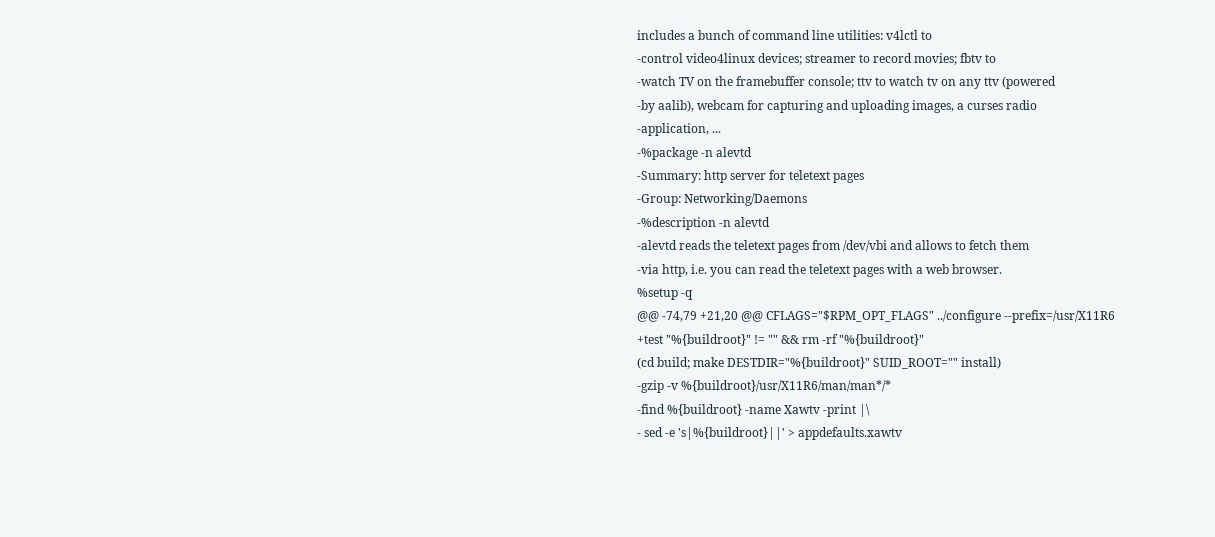includes a bunch of command line utilities: v4lctl to
-control video4linux devices; streamer to record movies; fbtv to
-watch TV on the framebuffer console; ttv to watch tv on any ttv (powered
-by aalib), webcam for capturing and uploading images, a curses radio
-application, ...
-%package -n alevtd
-Summary: http server for teletext pages
-Group: Networking/Daemons
-%description -n alevtd
-alevtd reads the teletext pages from /dev/vbi and allows to fetch them
-via http, i.e. you can read the teletext pages with a web browser.
%setup -q
@@ -74,79 +21,20 @@ CFLAGS="$RPM_OPT_FLAGS" ../configure --prefix=/usr/X11R6
+test "%{buildroot}" != "" && rm -rf "%{buildroot}"
(cd build; make DESTDIR="%{buildroot}" SUID_ROOT="" install)
-gzip -v %{buildroot}/usr/X11R6/man/man*/*
-find %{buildroot} -name Xawtv -print |\
- sed -e 's|%{buildroot}||' > appdefaults.xawtv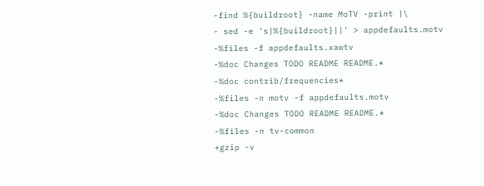-find %{buildroot} -name MoTV -print |\
- sed -e 's|%{buildroot}||' > appdefaults.motv
-%files -f appdefaults.xawtv
-%doc Changes TODO README README.*
-%doc contrib/frequencies*
-%files -n motv -f appdefaults.motv
-%doc Changes TODO README README.*
-%files -n tv-common
+gzip -v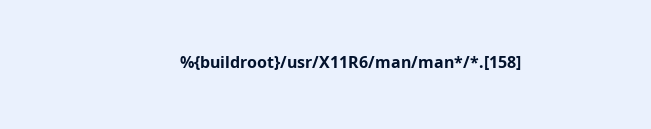%{buildroot}/usr/X11R6/man/man*/*.[158]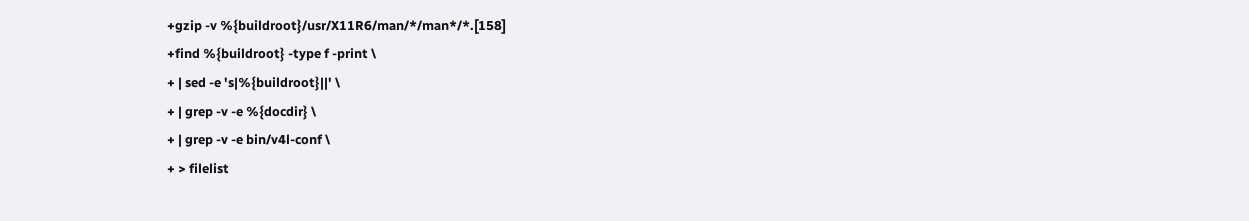+gzip -v %{buildroot}/usr/X11R6/man/*/man*/*.[158]
+find %{buildroot} -type f -print \
+ | sed -e 's|%{buildroot}||' \
+ | grep -v -e %{docdir} \
+ | grep -v -e bin/v4l-conf \
+ > filelist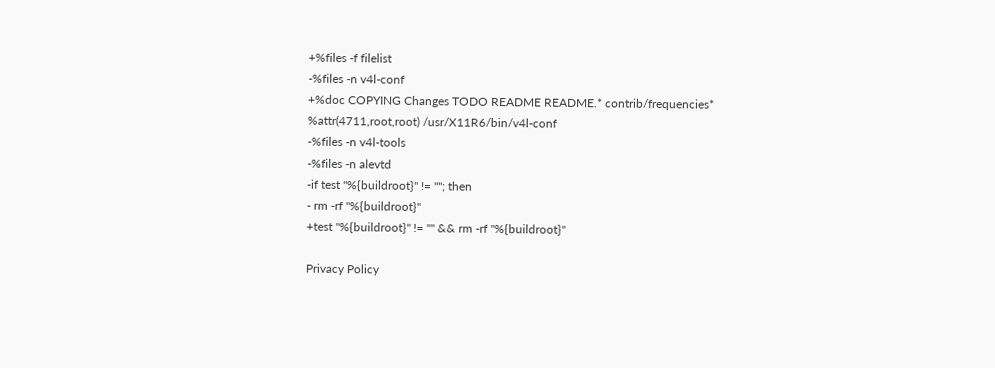+%files -f filelist
-%files -n v4l-conf
+%doc COPYING Changes TODO README README.* contrib/frequencies*
%attr(4711,root,root) /usr/X11R6/bin/v4l-conf
-%files -n v4l-tools
-%files -n alevtd
-if test "%{buildroot}" != ""; then
- rm -rf "%{buildroot}"
+test "%{buildroot}" != "" && rm -rf "%{buildroot}"

Privacy Policy